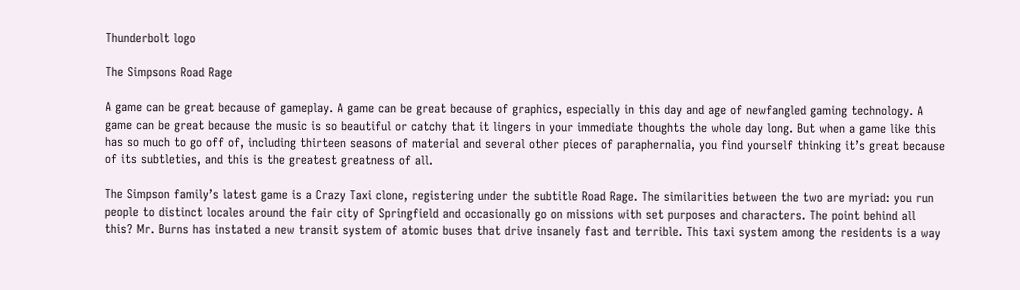Thunderbolt logo

The Simpsons Road Rage

A game can be great because of gameplay. A game can be great because of graphics, especially in this day and age of newfangled gaming technology. A game can be great because the music is so beautiful or catchy that it lingers in your immediate thoughts the whole day long. But when a game like this has so much to go off of, including thirteen seasons of material and several other pieces of paraphernalia, you find yourself thinking it’s great because of its subtleties, and this is the greatest greatness of all.

The Simpson family’s latest game is a Crazy Taxi clone, registering under the subtitle Road Rage. The similarities between the two are myriad: you run people to distinct locales around the fair city of Springfield and occasionally go on missions with set purposes and characters. The point behind all this? Mr. Burns has instated a new transit system of atomic buses that drive insanely fast and terrible. This taxi system among the residents is a way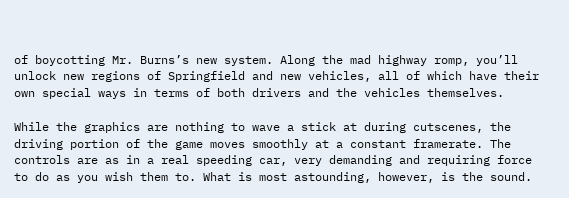of boycotting Mr. Burns’s new system. Along the mad highway romp, you’ll unlock new regions of Springfield and new vehicles, all of which have their own special ways in terms of both drivers and the vehicles themselves.

While the graphics are nothing to wave a stick at during cutscenes, the driving portion of the game moves smoothly at a constant framerate. The controls are as in a real speeding car, very demanding and requiring force to do as you wish them to. What is most astounding, however, is the sound.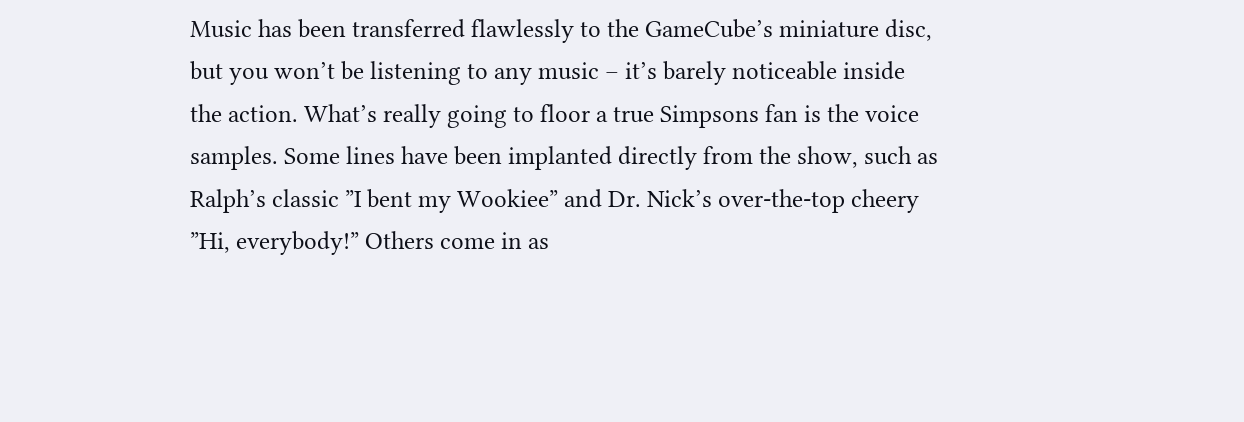Music has been transferred flawlessly to the GameCube’s miniature disc, but you won’t be listening to any music – it’s barely noticeable inside the action. What’s really going to floor a true Simpsons fan is the voice samples. Some lines have been implanted directly from the show, such as Ralph’s classic ”I bent my Wookiee” and Dr. Nick’s over-the-top cheery ”Hi, everybody!” Others come in as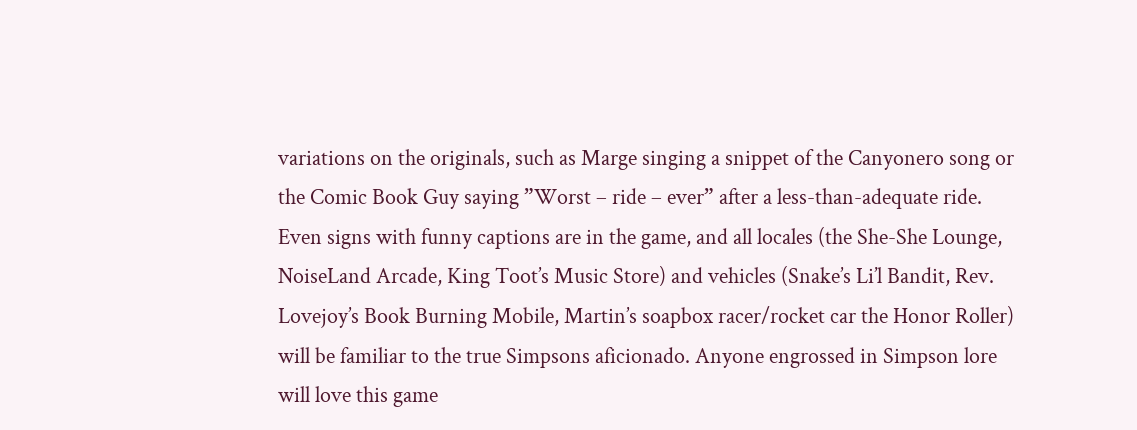variations on the originals, such as Marge singing a snippet of the Canyonero song or the Comic Book Guy saying ”Worst – ride – ever” after a less-than-adequate ride. Even signs with funny captions are in the game, and all locales (the She-She Lounge, NoiseLand Arcade, King Toot’s Music Store) and vehicles (Snake’s Li’l Bandit, Rev. Lovejoy’s Book Burning Mobile, Martin’s soapbox racer/rocket car the Honor Roller) will be familiar to the true Simpsons aficionado. Anyone engrossed in Simpson lore will love this game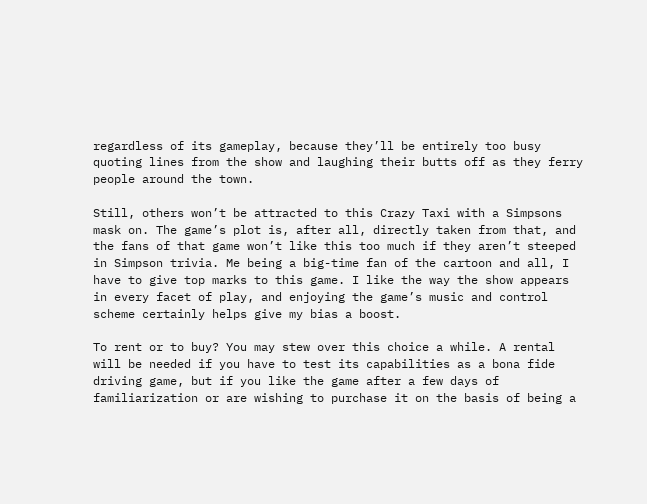regardless of its gameplay, because they’ll be entirely too busy quoting lines from the show and laughing their butts off as they ferry people around the town.

Still, others won’t be attracted to this Crazy Taxi with a Simpsons mask on. The game’s plot is, after all, directly taken from that, and the fans of that game won’t like this too much if they aren’t steeped in Simpson trivia. Me being a big-time fan of the cartoon and all, I have to give top marks to this game. I like the way the show appears in every facet of play, and enjoying the game’s music and control scheme certainly helps give my bias a boost.

To rent or to buy? You may stew over this choice a while. A rental will be needed if you have to test its capabilities as a bona fide driving game, but if you like the game after a few days of familiarization or are wishing to purchase it on the basis of being a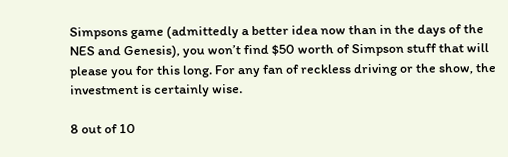Simpsons game (admittedly a better idea now than in the days of the NES and Genesis), you won’t find $50 worth of Simpson stuff that will please you for this long. For any fan of reckless driving or the show, the investment is certainly wise.

8 out of 10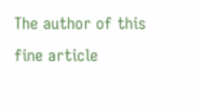The author of this fine article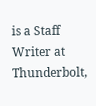is a Staff Writer at Thunderbolt,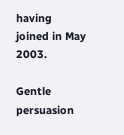having joined in May 2003.

Gentle persuasion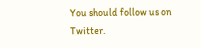You should follow us on Twitter.